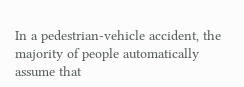In a pedestrian-vehicle accident, the majority of people automatically assume that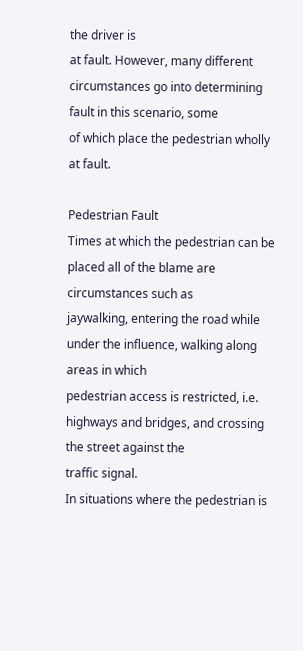the driver is
at fault. However, many different circumstances go into determining fault in this scenario, some
of which place the pedestrian wholly at fault.

Pedestrian Fault
Times at which the pedestrian can be placed all of the blame are circumstances such as
jaywalking, entering the road while under the influence, walking along areas in which
pedestrian access is restricted, i.e. highways and bridges, and crossing the street against the
traffic signal.
In situations where the pedestrian is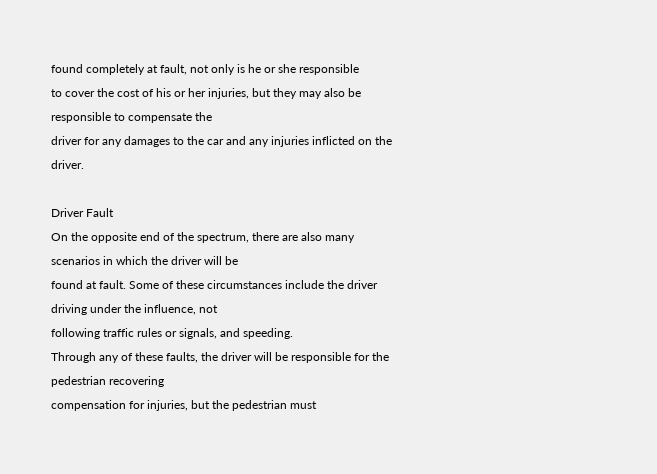found completely at fault, not only is he or she responsible
to cover the cost of his or her injuries, but they may also be responsible to compensate the
driver for any damages to the car and any injuries inflicted on the driver.

Driver Fault
On the opposite end of the spectrum, there are also many scenarios in which the driver will be
found at fault. Some of these circumstances include the driver driving under the influence, not
following traffic rules or signals, and speeding.
Through any of these faults, the driver will be responsible for the pedestrian recovering
compensation for injuries, but the pedestrian must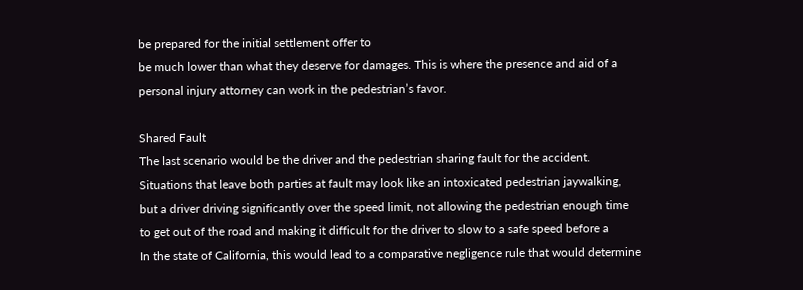be prepared for the initial settlement offer to
be much lower than what they deserve for damages. This is where the presence and aid of a
personal injury attorney can work in the pedestrian’s favor.

Shared Fault
The last scenario would be the driver and the pedestrian sharing fault for the accident.
Situations that leave both parties at fault may look like an intoxicated pedestrian jaywalking,
but a driver driving significantly over the speed limit, not allowing the pedestrian enough time
to get out of the road and making it difficult for the driver to slow to a safe speed before a
In the state of California, this would lead to a comparative negligence rule that would determine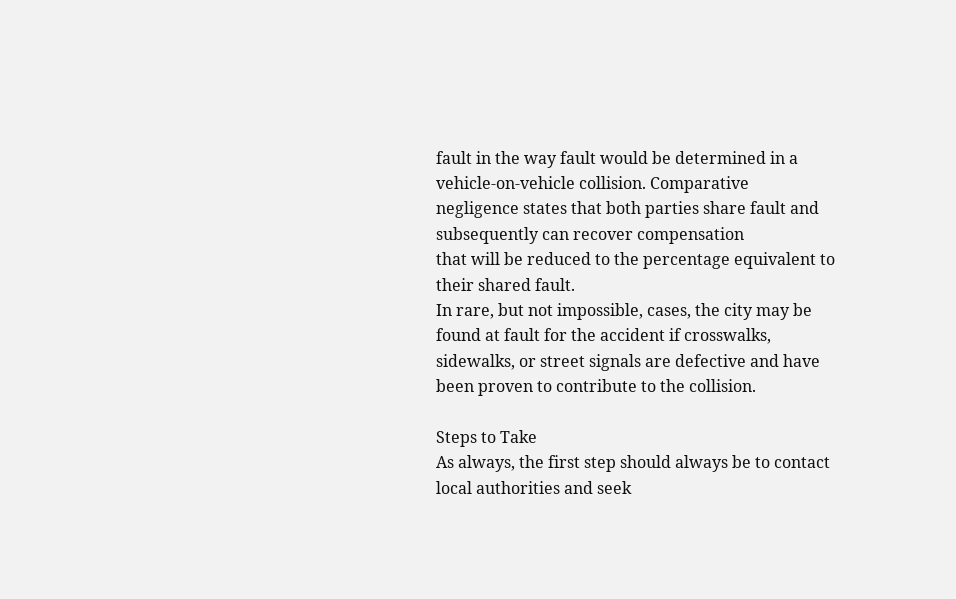fault in the way fault would be determined in a vehicle-on-vehicle collision. Comparative
negligence states that both parties share fault and subsequently can recover compensation
that will be reduced to the percentage equivalent to their shared fault.
In rare, but not impossible, cases, the city may be found at fault for the accident if crosswalks,
sidewalks, or street signals are defective and have been proven to contribute to the collision.

Steps to Take
As always, the first step should always be to contact local authorities and seek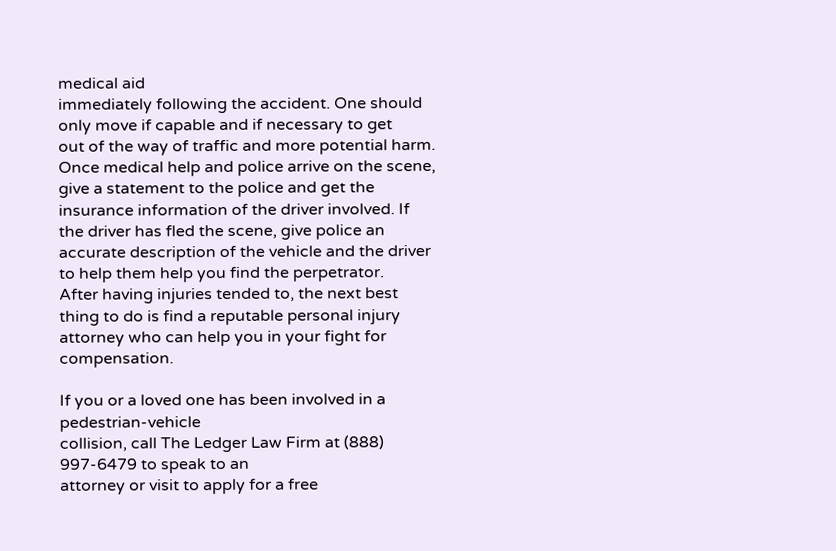medical aid
immediately following the accident. One should only move if capable and if necessary to get
out of the way of traffic and more potential harm.
Once medical help and police arrive on the scene, give a statement to the police and get the
insurance information of the driver involved. If the driver has fled the scene, give police an
accurate description of the vehicle and the driver to help them help you find the perpetrator.
After having injuries tended to, the next best thing to do is find a reputable personal injury
attorney who can help you in your fight for compensation.

If you or a loved one has been involved in a pedestrian-vehicle
collision, call The Ledger Law Firm at (888) 997-6479 to speak to an
attorney or visit to apply for a free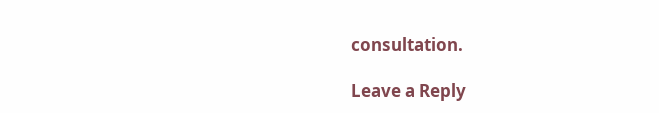consultation.

Leave a Reply